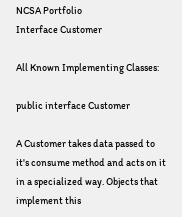NCSA Portfolio
Interface Customer

All Known Implementing Classes:

public interface Customer

A Customer takes data passed to it's consume method and acts on it in a specialized way. Objects that implement this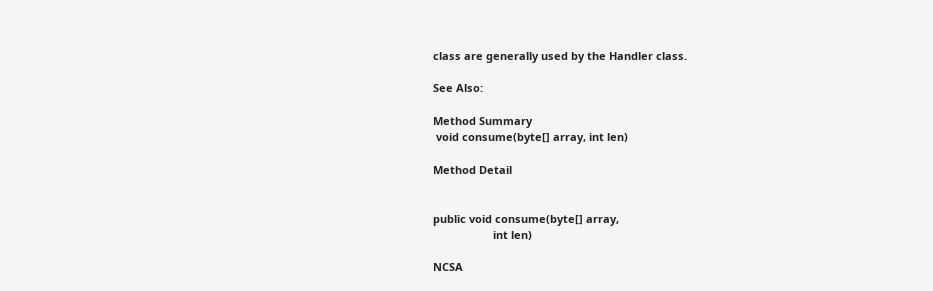class are generally used by the Handler class.

See Also:

Method Summary
 void consume(byte[] array, int len)

Method Detail


public void consume(byte[] array,
                    int len)

NCSA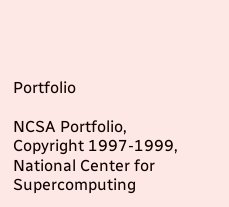Portfolio

NCSA Portfolio, Copyright 1997-1999, National Center for Supercomputing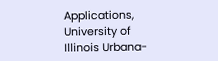Applications, University of Illinois Urbana-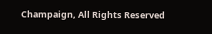Champaign, All Rights Reserved